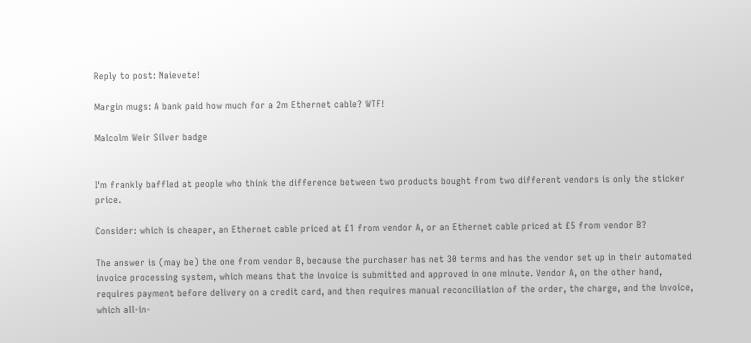Reply to post: Naievete!

Margin mugs: A bank paid how much for a 2m Ethernet cable? WTF!

Malcolm Weir Silver badge


I'm frankly baffled at people who think the difference between two products bought from two different vendors is only the sticker price.

Consider: which is cheaper, an Ethernet cable priced at £1 from vendor A, or an Ethernet cable priced at £5 from vendor B?

The answer is (may be) the one from vendor B, because the purchaser has net 30 terms and has the vendor set up in their automated invoice processing system, which means that the invoice is submitted and approved in one minute. Vendor A, on the other hand, requires payment before delivery on a credit card, and then requires manual reconciliation of the order, the charge, and the invoice, which all-in-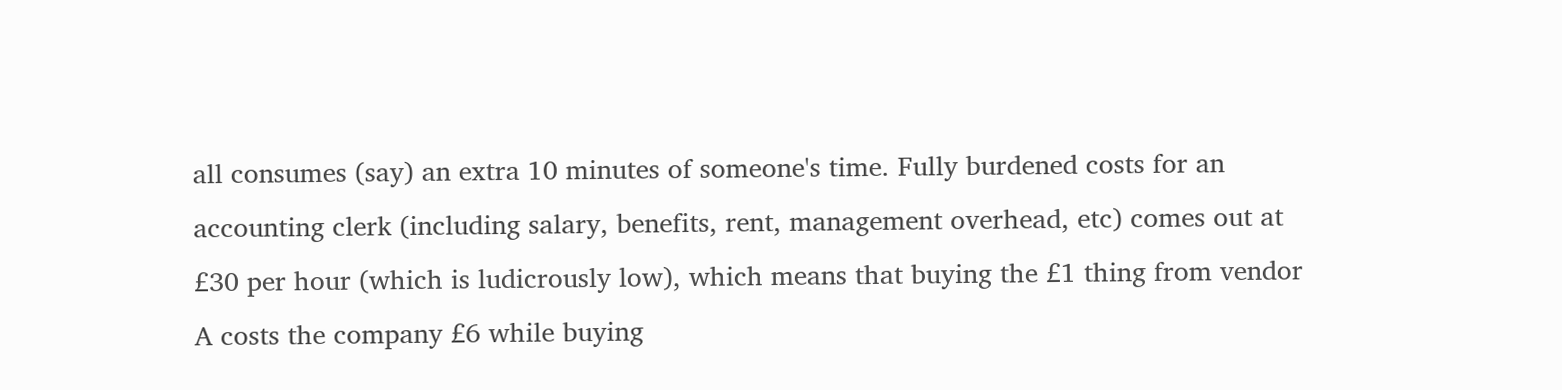all consumes (say) an extra 10 minutes of someone's time. Fully burdened costs for an accounting clerk (including salary, benefits, rent, management overhead, etc) comes out at £30 per hour (which is ludicrously low), which means that buying the £1 thing from vendor A costs the company £6 while buying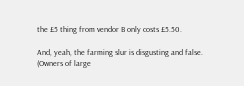the £5 thing from vendor B only costs £5.50.

And, yeah, the farming slur is disgusting and false. (Owners of large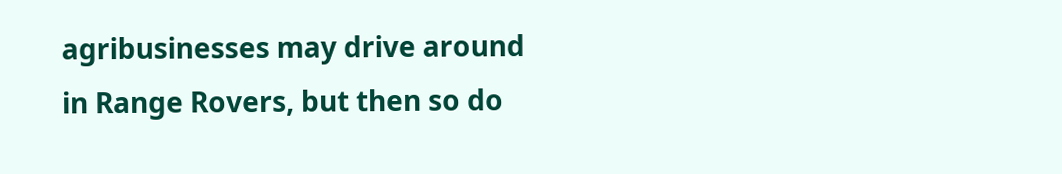agribusinesses may drive around in Range Rovers, but then so do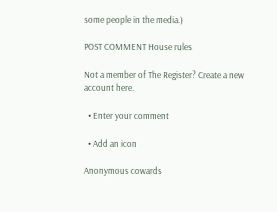some people in the media.)

POST COMMENT House rules

Not a member of The Register? Create a new account here.

  • Enter your comment

  • Add an icon

Anonymous cowards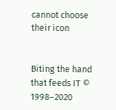cannot choose their icon


Biting the hand that feeds IT © 1998–2020